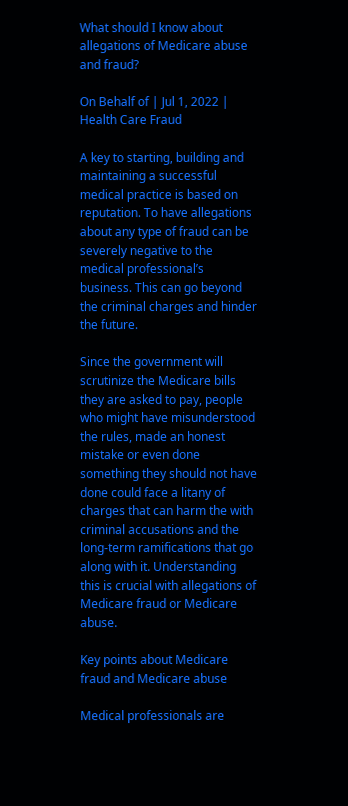What should I know about allegations of Medicare abuse and fraud?

On Behalf of | Jul 1, 2022 | Health Care Fraud

A key to starting, building and maintaining a successful medical practice is based on reputation. To have allegations about any type of fraud can be severely negative to the medical professional’s business. This can go beyond the criminal charges and hinder the future.

Since the government will scrutinize the Medicare bills they are asked to pay, people who might have misunderstood the rules, made an honest mistake or even done something they should not have done could face a litany of charges that can harm the with criminal accusations and the long-term ramifications that go along with it. Understanding this is crucial with allegations of Medicare fraud or Medicare abuse.

Key points about Medicare fraud and Medicare abuse

Medical professionals are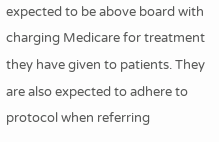expected to be above board with charging Medicare for treatment they have given to patients. They are also expected to adhere to protocol when referring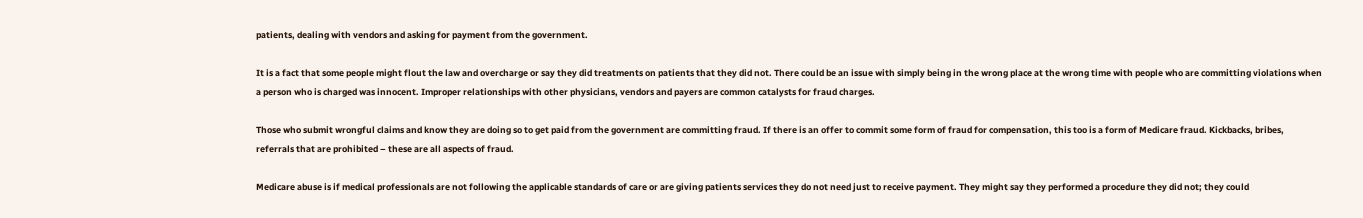patients, dealing with vendors and asking for payment from the government.

It is a fact that some people might flout the law and overcharge or say they did treatments on patients that they did not. There could be an issue with simply being in the wrong place at the wrong time with people who are committing violations when a person who is charged was innocent. Improper relationships with other physicians, vendors and payers are common catalysts for fraud charges.

Those who submit wrongful claims and know they are doing so to get paid from the government are committing fraud. If there is an offer to commit some form of fraud for compensation, this too is a form of Medicare fraud. Kickbacks, bribes, referrals that are prohibited – these are all aspects of fraud.

Medicare abuse is if medical professionals are not following the applicable standards of care or are giving patients services they do not need just to receive payment. They might say they performed a procedure they did not; they could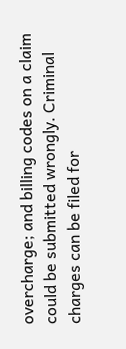overcharge; and billing codes on a claim could be submitted wrongly. Criminal charges can be filed for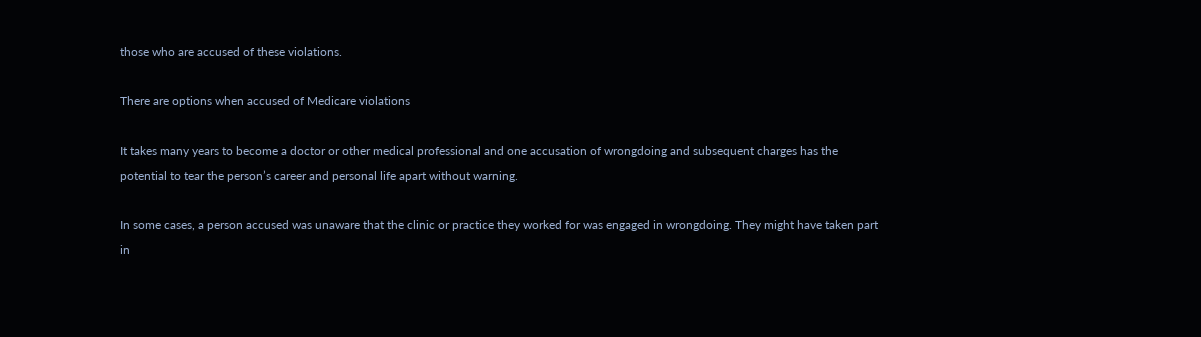those who are accused of these violations.

There are options when accused of Medicare violations

It takes many years to become a doctor or other medical professional and one accusation of wrongdoing and subsequent charges has the potential to tear the person’s career and personal life apart without warning.

In some cases, a person accused was unaware that the clinic or practice they worked for was engaged in wrongdoing. They might have taken part in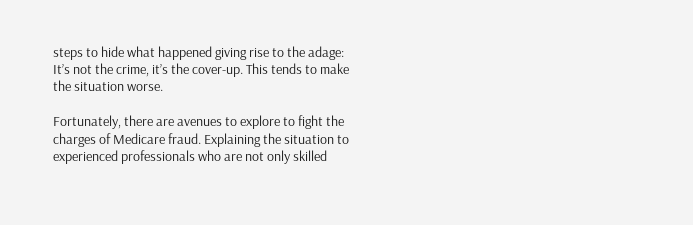steps to hide what happened giving rise to the adage: It’s not the crime, it’s the cover-up. This tends to make the situation worse.

Fortunately, there are avenues to explore to fight the charges of Medicare fraud. Explaining the situation to experienced professionals who are not only skilled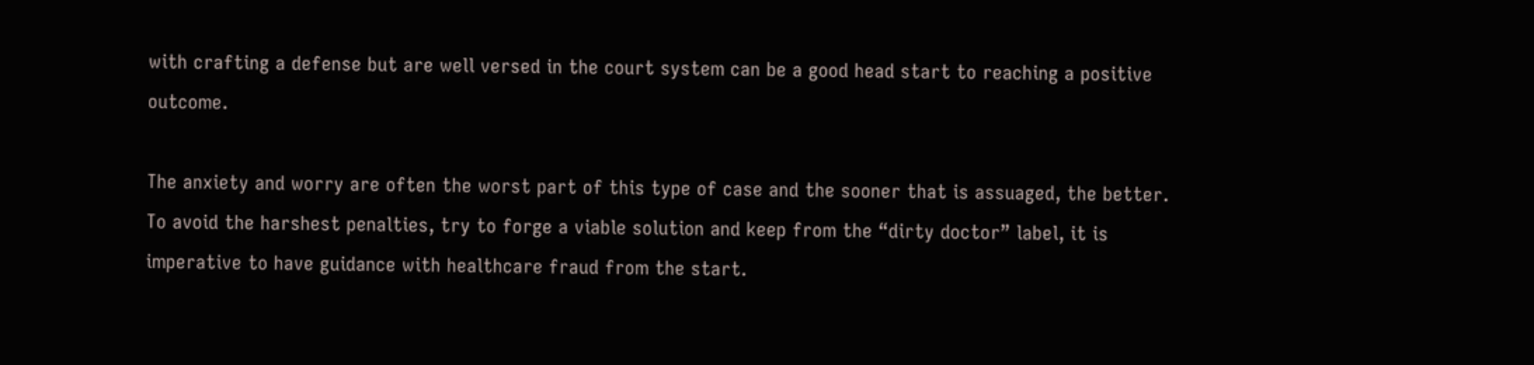with crafting a defense but are well versed in the court system can be a good head start to reaching a positive outcome.

The anxiety and worry are often the worst part of this type of case and the sooner that is assuaged, the better. To avoid the harshest penalties, try to forge a viable solution and keep from the “dirty doctor” label, it is imperative to have guidance with healthcare fraud from the start.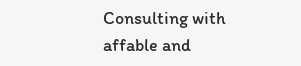Consulting with affable and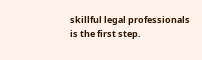skillful legal professionals is the first step.